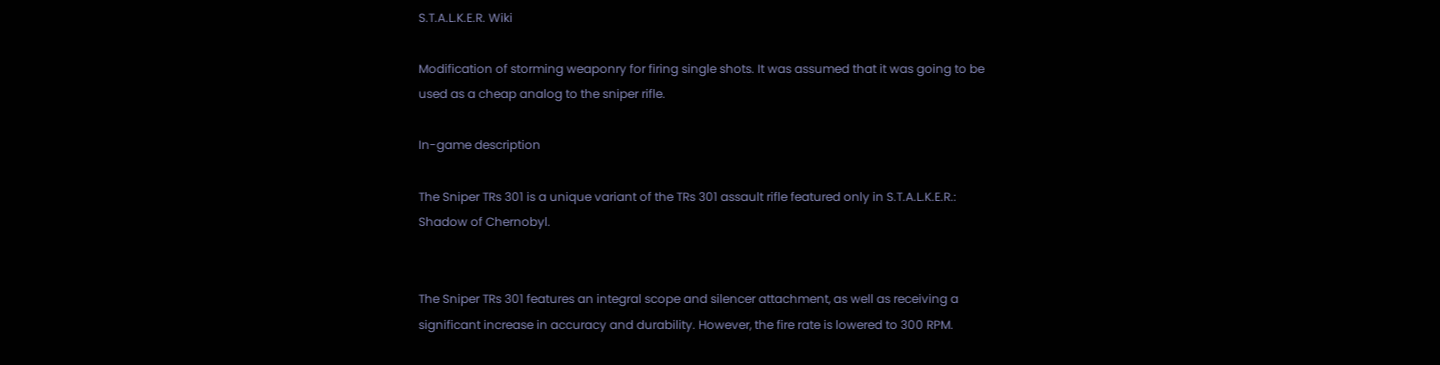S.T.A.L.K.E.R. Wiki

Modification of storming weaponry for firing single shots. It was assumed that it was going to be used as a cheap analog to the sniper rifle.

In-game description

The Sniper TRs 301 is a unique variant of the TRs 301 assault rifle featured only in S.T.A.L.K.E.R.: Shadow of Chernobyl.


The Sniper TRs 301 features an integral scope and silencer attachment, as well as receiving a significant increase in accuracy and durability. However, the fire rate is lowered to 300 RPM.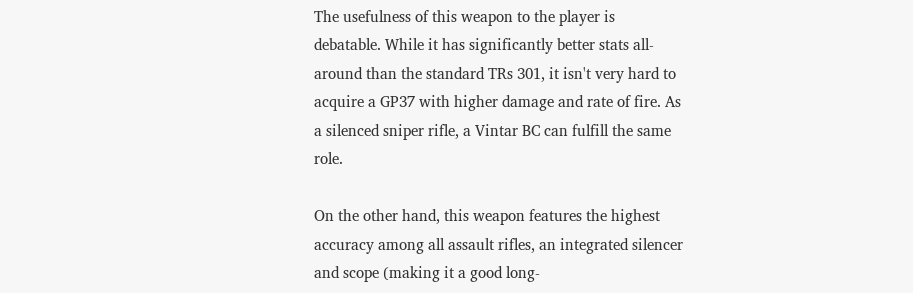The usefulness of this weapon to the player is debatable. While it has significantly better stats all-around than the standard TRs 301, it isn't very hard to acquire a GP37 with higher damage and rate of fire. As a silenced sniper rifle, a Vintar BC can fulfill the same role.

On the other hand, this weapon features the highest accuracy among all assault rifles, an integrated silencer and scope (making it a good long-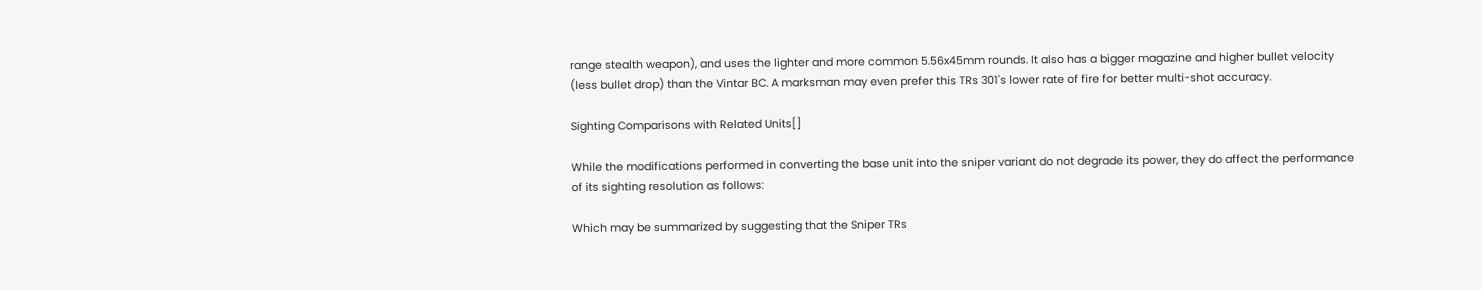range stealth weapon), and uses the lighter and more common 5.56x45mm rounds. It also has a bigger magazine and higher bullet velocity (less bullet drop) than the Vintar BC. A marksman may even prefer this TRs 301's lower rate of fire for better multi-shot accuracy.

Sighting Comparisons with Related Units[]

While the modifications performed in converting the base unit into the sniper variant do not degrade its power, they do affect the performance of its sighting resolution as follows:

Which may be summarized by suggesting that the Sniper TRs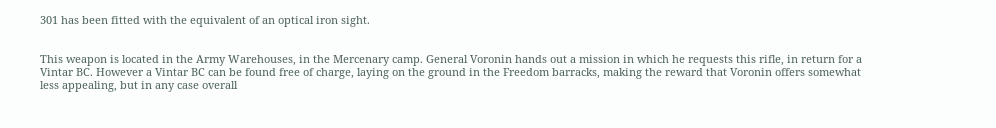301 has been fitted with the equivalent of an optical iron sight.


This weapon is located in the Army Warehouses, in the Mercenary camp. General Voronin hands out a mission in which he requests this rifle, in return for a Vintar BC. However a Vintar BC can be found free of charge, laying on the ground in the Freedom barracks, making the reward that Voronin offers somewhat less appealing, but in any case overall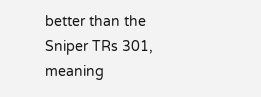better than the Sniper TRs 301, meaning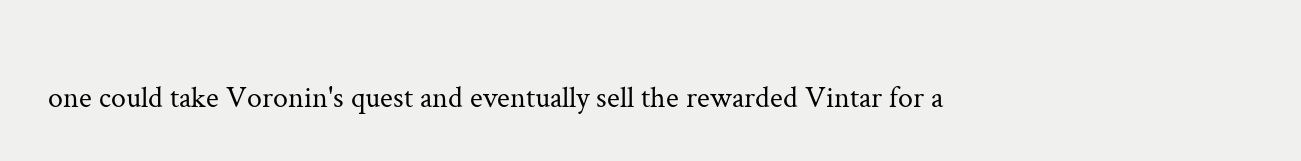one could take Voronin's quest and eventually sell the rewarded Vintar for a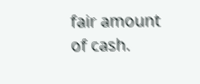fair amount of cash.